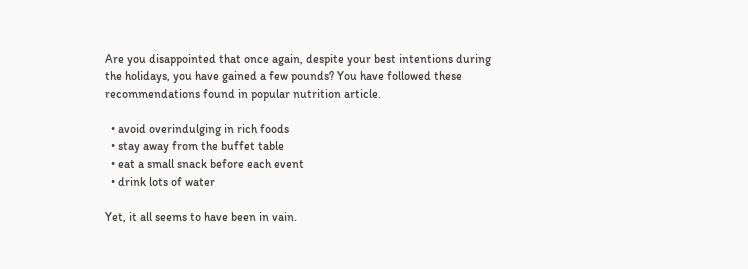Are you disappointed that once again, despite your best intentions during the holidays, you have gained a few pounds? You have followed these recommendations found in popular nutrition article.

  • avoid overindulging in rich foods
  • stay away from the buffet table
  • eat a small snack before each event
  • drink lots of water

Yet, it all seems to have been in vain.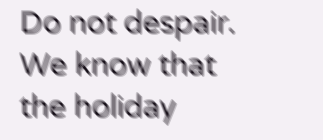Do not despair. We know that the holiday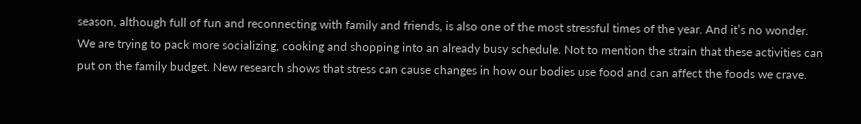season, although full of fun and reconnecting with family and friends, is also one of the most stressful times of the year. And it’s no wonder. We are trying to pack more socializing, cooking and shopping into an already busy schedule. Not to mention the strain that these activities can put on the family budget. New research shows that stress can cause changes in how our bodies use food and can affect the foods we crave.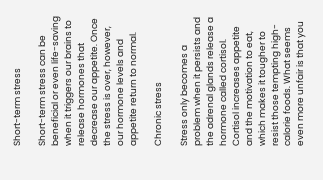Short-term stress

Short-term stress can be beneficial or even life-saving when it triggers our brains to release hormones that decrease our appetite. Once the stress is over, however, our hormone levels and appetite return to normal.

Chronic stress

Stress only becomes a problem when it persists and the adrenal glands release a hormone called cortisol. Cortisol increases appetite and the motivation to eat, which makes it tougher to resist those tempting high-calorie foods. What seems even more unfair is that you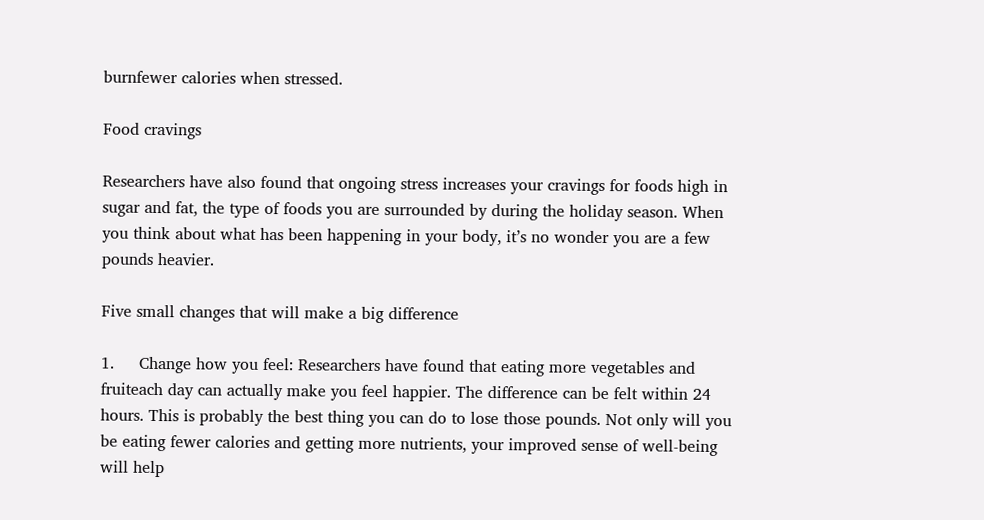burnfewer calories when stressed.

Food cravings

Researchers have also found that ongoing stress increases your cravings for foods high in sugar and fat, the type of foods you are surrounded by during the holiday season. When you think about what has been happening in your body, it’s no wonder you are a few pounds heavier.

Five small changes that will make a big difference

1.     Change how you feel: Researchers have found that eating more vegetables and fruiteach day can actually make you feel happier. The difference can be felt within 24 hours. This is probably the best thing you can do to lose those pounds. Not only will you be eating fewer calories and getting more nutrients, your improved sense of well-being will help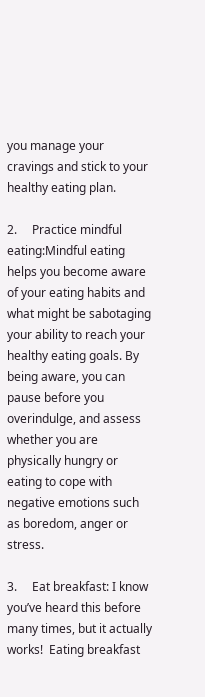you manage your cravings and stick to your healthy eating plan.

2.     Practice mindful eating:Mindful eating helps you become aware of your eating habits and what might be sabotaging your ability to reach your healthy eating goals. By being aware, you can pause before you overindulge, and assess whether you are physically hungry or eating to cope with negative emotions such as boredom, anger or stress.

3.     Eat breakfast: I know you’ve heard this before many times, but it actually works!  Eating breakfast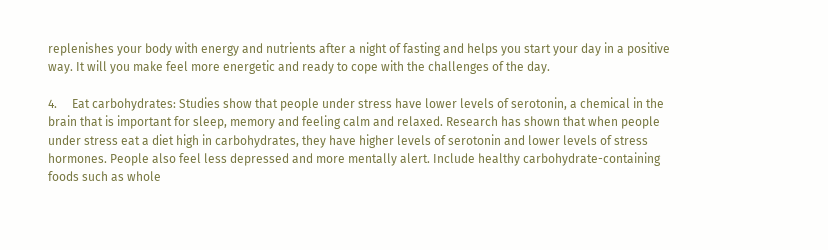replenishes your body with energy and nutrients after a night of fasting and helps you start your day in a positive way. It will you make feel more energetic and ready to cope with the challenges of the day.

4.     Eat carbohydrates: Studies show that people under stress have lower levels of serotonin, a chemical in the brain that is important for sleep, memory and feeling calm and relaxed. Research has shown that when people under stress eat a diet high in carbohydrates, they have higher levels of serotonin and lower levels of stress hormones. People also feel less depressed and more mentally alert. Include healthy carbohydrate-containing foods such as whole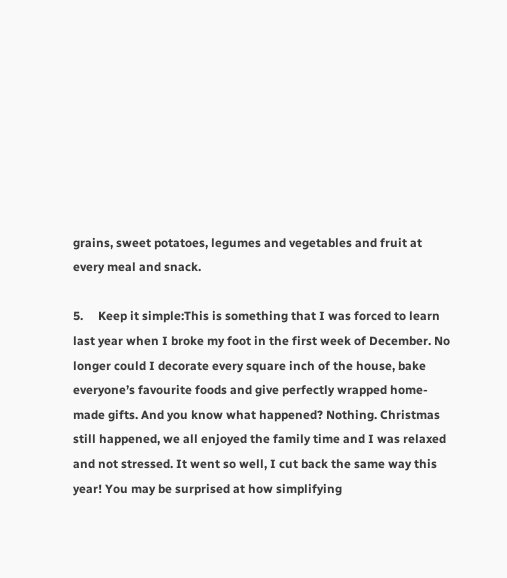grains, sweet potatoes, legumes and vegetables and fruit at every meal and snack.

5.     Keep it simple:This is something that I was forced to learn last year when I broke my foot in the first week of December. No longer could I decorate every square inch of the house, bake everyone’s favourite foods and give perfectly wrapped home-made gifts. And you know what happened? Nothing. Christmas still happened, we all enjoyed the family time and I was relaxed and not stressed. It went so well, I cut back the same way this year! You may be surprised at how simplifying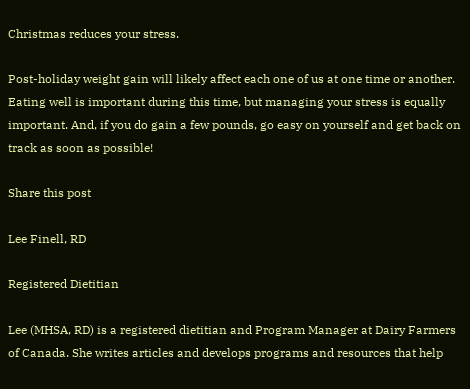Christmas reduces your stress.

Post-holiday weight gain will likely affect each one of us at one time or another. Eating well is important during this time, but managing your stress is equally important. And, if you do gain a few pounds, go easy on yourself and get back on track as soon as possible!

Share this post

Lee Finell, RD

Registered Dietitian

Lee (MHSA, RD) is a registered dietitian and Program Manager at Dairy Farmers of Canada. She writes articles and develops programs and resources that help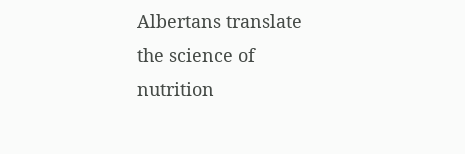Albertans translate the science of nutrition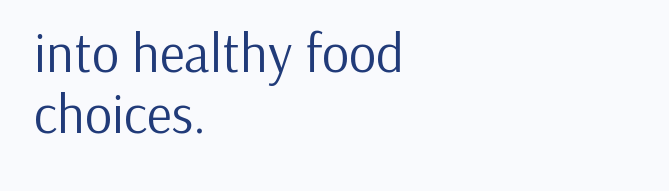into healthy food choices.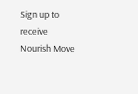Sign up to receive Nourish Move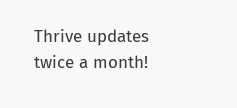Thrive updates twice a month!